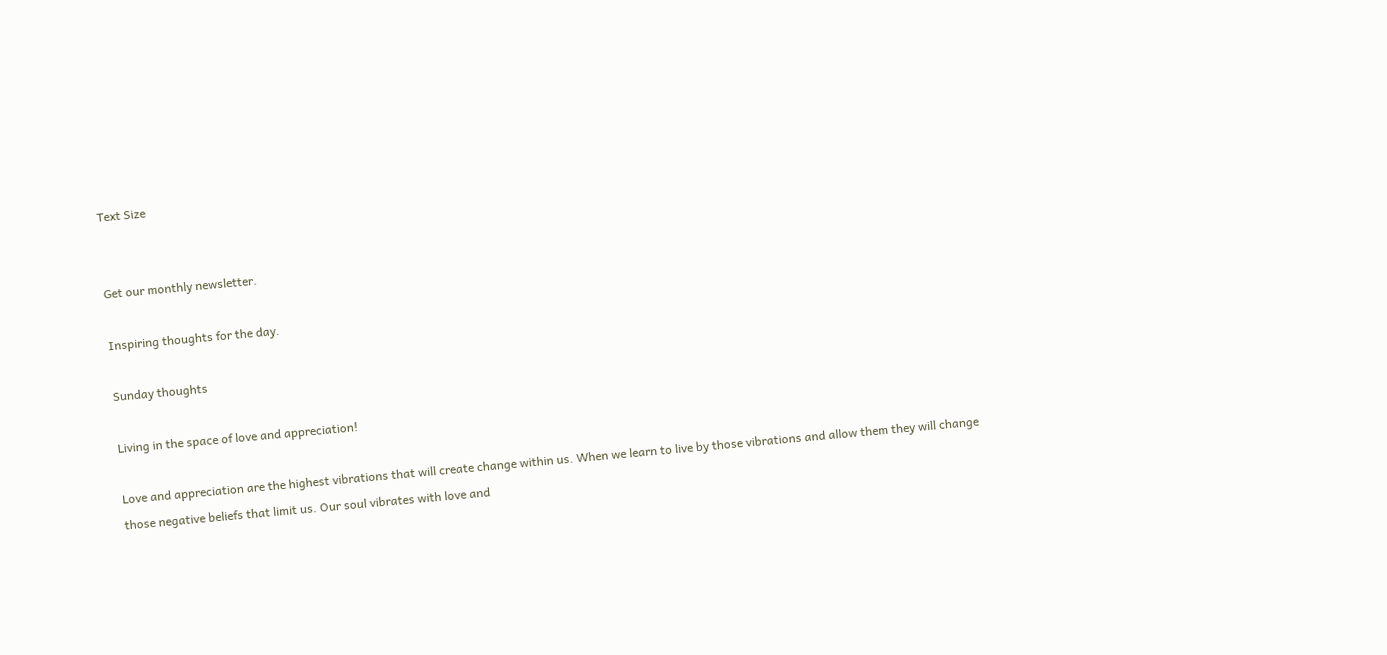Text Size


Get our monthly newsletter.

Inspiring thoughts for the day.

Sunday thoughts

Living in the space of love and appreciation!

Love and appreciation are the highest vibrations that will create change within us. When we learn to live by those vibrations and allow them they will change those negative beliefs that limit us. Our soul vibrates with love and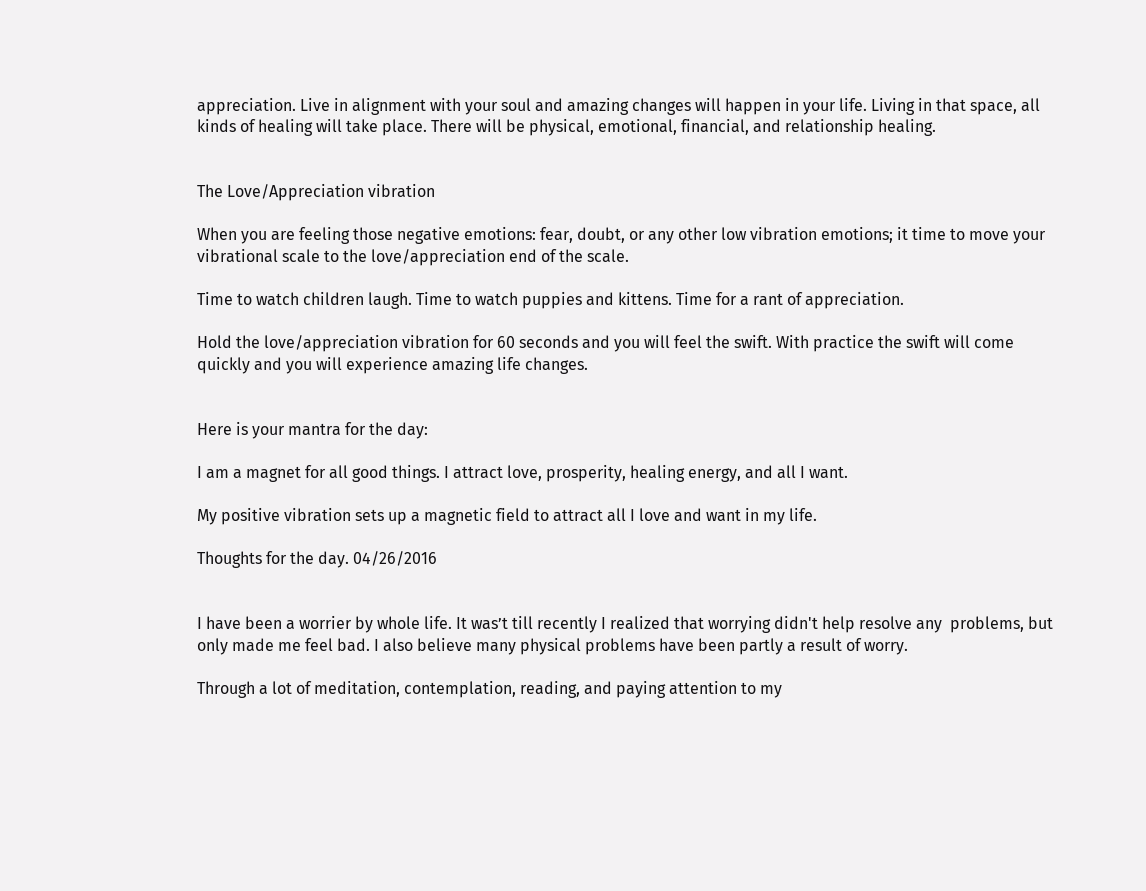appreciation. Live in alignment with your soul and amazing changes will happen in your life. Living in that space, all kinds of healing will take place. There will be physical, emotional, financial, and relationship healing.


The Love/Appreciation vibration

When you are feeling those negative emotions: fear, doubt, or any other low vibration emotions; it time to move your vibrational scale to the love/appreciation end of the scale.

Time to watch children laugh. Time to watch puppies and kittens. Time for a rant of appreciation.

Hold the love/appreciation vibration for 60 seconds and you will feel the swift. With practice the swift will come quickly and you will experience amazing life changes.


Here is your mantra for the day:

I am a magnet for all good things. I attract love, prosperity, healing energy, and all I want.

My positive vibration sets up a magnetic field to attract all I love and want in my life.

Thoughts for the day. 04/26/2016


I have been a worrier by whole life. It was’t till recently I realized that worrying didn't help resolve any  problems, but only made me feel bad. I also believe many physical problems have been partly a result of worry.

Through a lot of meditation, contemplation, reading, and paying attention to my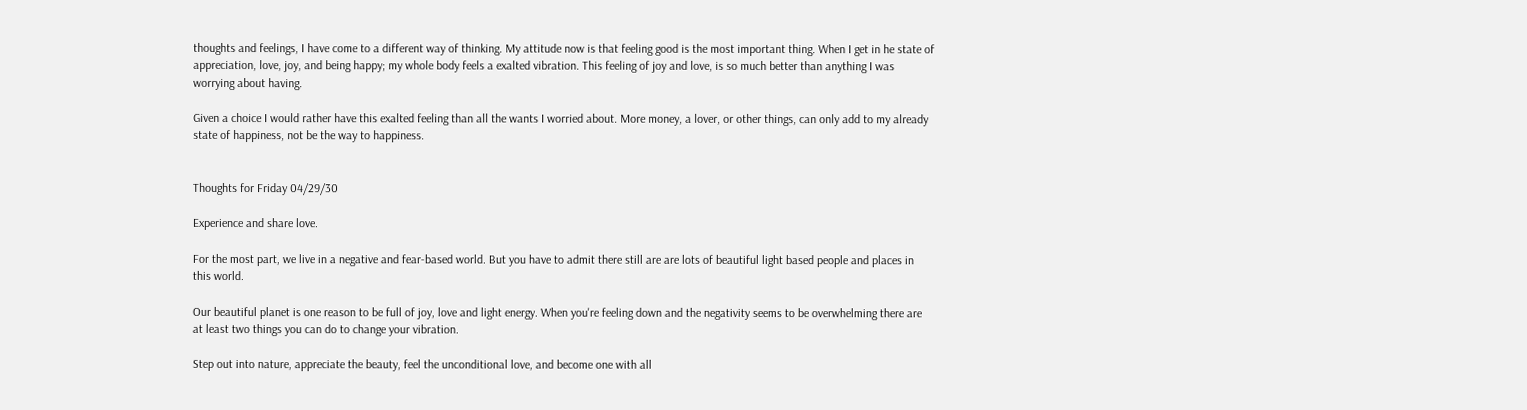thoughts and feelings, I have come to a different way of thinking. My attitude now is that feeling good is the most important thing. When I get in he state of appreciation, love, joy, and being happy; my whole body feels a exalted vibration. This feeling of joy and love, is so much better than anything I was worrying about having.

Given a choice I would rather have this exalted feeling than all the wants I worried about. More money, a lover, or other things, can only add to my already state of happiness, not be the way to happiness.


Thoughts for Friday 04/29/30

Experience and share love.

For the most part, we live in a negative and fear-based world. But you have to admit there still are are lots of beautiful light based people and places in this world.

Our beautiful planet is one reason to be full of joy, love and light energy. When you're feeling down and the negativity seems to be overwhelming there are at least two things you can do to change your vibration.

Step out into nature, appreciate the beauty, feel the unconditional love, and become one with all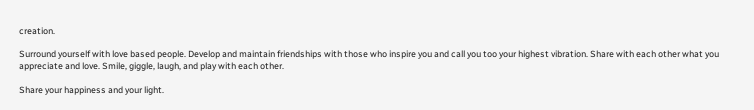creation.

Surround yourself with love based people. Develop and maintain friendships with those who inspire you and call you too your highest vibration. Share with each other what you appreciate and love. Smile, giggle, laugh, and play with each other.

Share your happiness and your light.